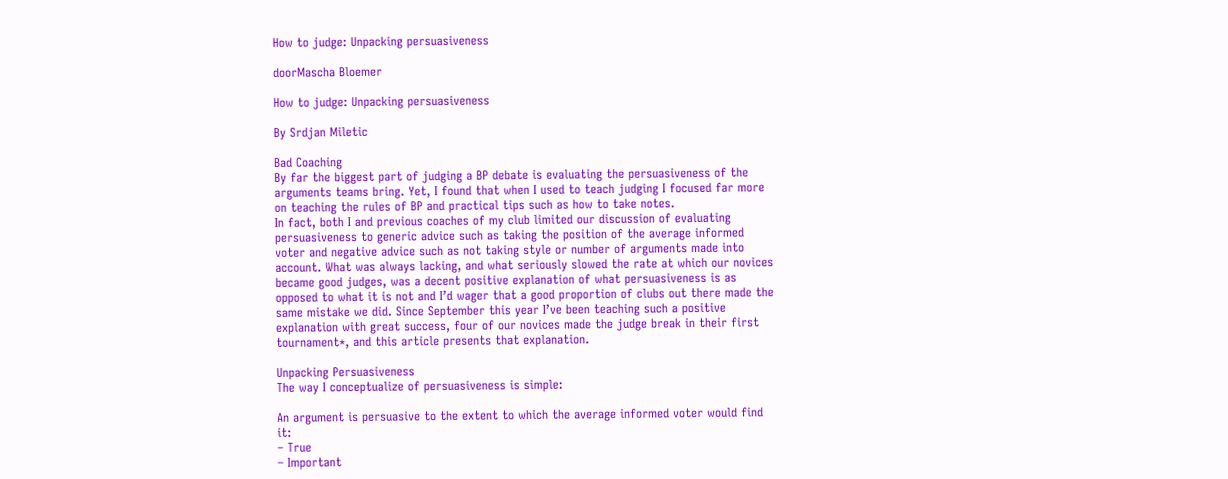How to judge: Unpacking persuasiveness

doorMascha Bloemer

How to judge: Unpacking persuasiveness

By Srdjan Miletic

Bad Coaching
By far the biggest part of judging a BP debate is evaluating the persuasiveness of the arguments teams bring. Yet, I found that when I used to teach judging I focused far more on teaching the rules of BP and practical tips such as how to take notes.
In fact, both I and previous coaches of my club limited our discussion of evaluating persuasiveness to generic advice such as taking the position of the average informed voter and negative advice such as not taking style or number of arguments made into account. What was always lacking, and what seriously slowed the rate at which our novices became good judges, was a decent positive explanation of what persuasiveness is as opposed to what it is not and I’d wager that a good proportion of clubs out there made the same mistake we did. Since September this year I’ve been teaching such a positive explanation with great success, four of our novices made the judge break in their first tournament*, and this article presents that explanation.

Unpacking Persuasiveness
The way I conceptualize of persuasiveness is simple:

An argument is persuasive to the extent to which the average informed voter would find it:
– True
– Important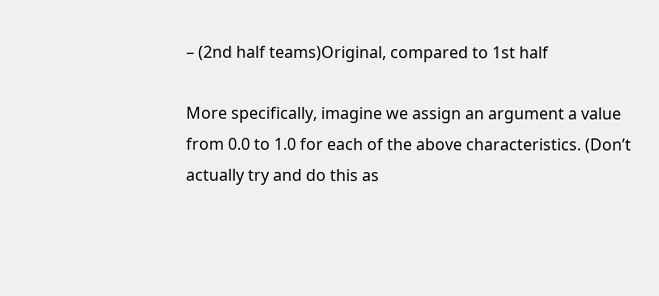– (2nd half teams)Original, compared to 1st half

More specifically, imagine we assign an argument a value from 0.0 to 1.0 for each of the above characteristics. (Don’t actually try and do this as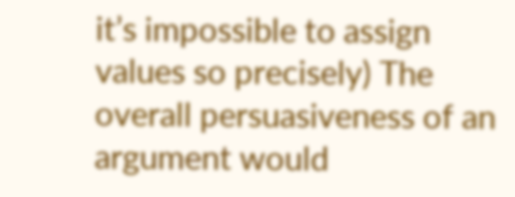it’s impossible to assign values so precisely) The overall persuasiveness of an argument would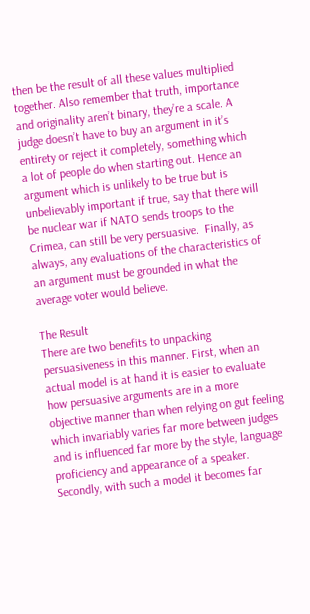then be the result of all these values multiplied together. Also remember that truth, importance and originality aren’t binary, they’re a scale. A judge doesn’t have to buy an argument in it’s entirety or reject it completely, something which a lot of people do when starting out. Hence an argument which is unlikely to be true but is unbelievably important if true, say that there will be nuclear war if NATO sends troops to the Crimea, can still be very persuasive.  Finally, as always, any evaluations of the characteristics of an argument must be grounded in what the average voter would believe.

The Result
There are two benefits to unpacking persuasiveness in this manner. First, when an actual model is at hand it is easier to evaluate how persuasive arguments are in a more objective manner than when relying on gut feeling which invariably varies far more between judges and is influenced far more by the style, language proficiency and appearance of a speaker. Secondly, with such a model it becomes far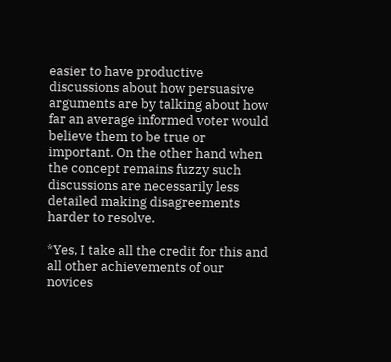easier to have productive discussions about how persuasive arguments are by talking about how far an average informed voter would believe them to be true or important. On the other hand when the concept remains fuzzy such discussions are necessarily less detailed making disagreements harder to resolve.

*Yes, I take all the credit for this and all other achievements of our novices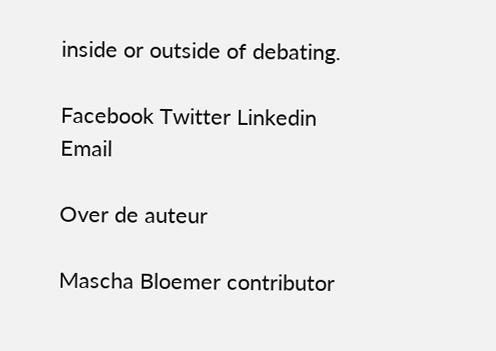inside or outside of debating.

Facebook Twitter Linkedin Email

Over de auteur

Mascha Bloemer contributor